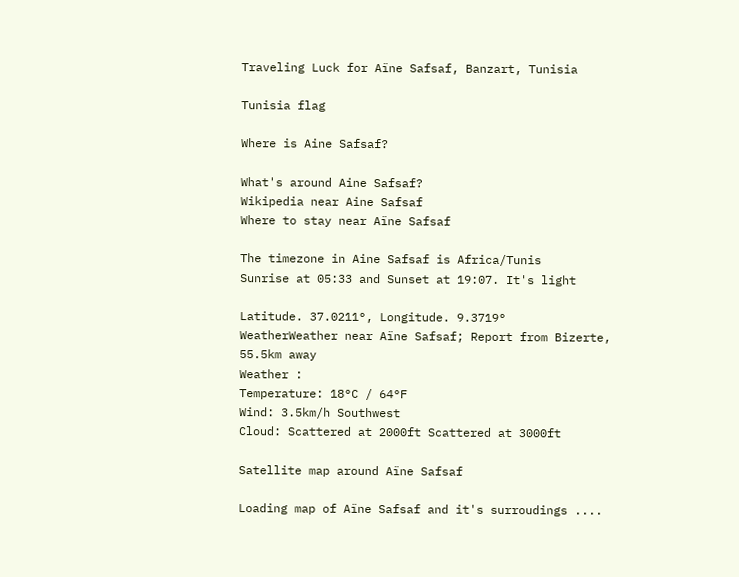Traveling Luck for Aïne Safsaf, Banzart, Tunisia

Tunisia flag

Where is Aine Safsaf?

What's around Aine Safsaf?
Wikipedia near Aine Safsaf
Where to stay near Aïne Safsaf

The timezone in Aine Safsaf is Africa/Tunis
Sunrise at 05:33 and Sunset at 19:07. It's light

Latitude. 37.0211°, Longitude. 9.3719°
WeatherWeather near Aïne Safsaf; Report from Bizerte, 55.5km away
Weather :
Temperature: 18°C / 64°F
Wind: 3.5km/h Southwest
Cloud: Scattered at 2000ft Scattered at 3000ft

Satellite map around Aïne Safsaf

Loading map of Aïne Safsaf and it's surroudings ....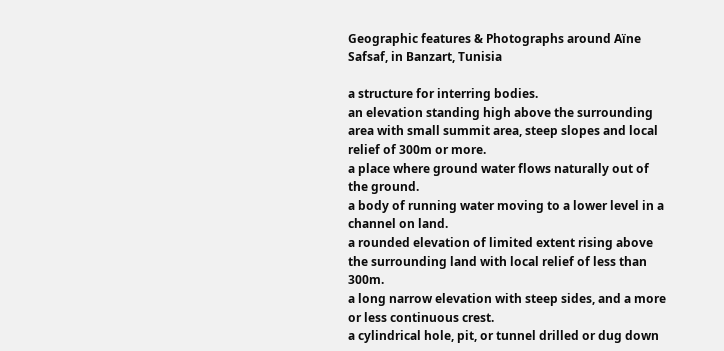Geographic features & Photographs around Aïne Safsaf, in Banzart, Tunisia

a structure for interring bodies.
an elevation standing high above the surrounding area with small summit area, steep slopes and local relief of 300m or more.
a place where ground water flows naturally out of the ground.
a body of running water moving to a lower level in a channel on land.
a rounded elevation of limited extent rising above the surrounding land with local relief of less than 300m.
a long narrow elevation with steep sides, and a more or less continuous crest.
a cylindrical hole, pit, or tunnel drilled or dug down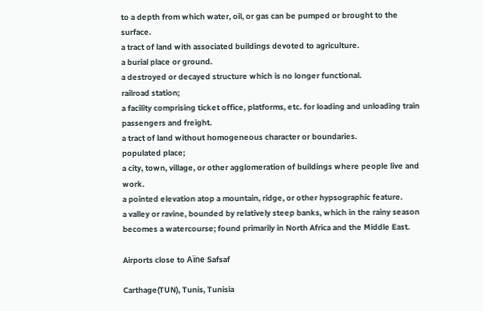to a depth from which water, oil, or gas can be pumped or brought to the surface.
a tract of land with associated buildings devoted to agriculture.
a burial place or ground.
a destroyed or decayed structure which is no longer functional.
railroad station;
a facility comprising ticket office, platforms, etc. for loading and unloading train passengers and freight.
a tract of land without homogeneous character or boundaries.
populated place;
a city, town, village, or other agglomeration of buildings where people live and work.
a pointed elevation atop a mountain, ridge, or other hypsographic feature.
a valley or ravine, bounded by relatively steep banks, which in the rainy season becomes a watercourse; found primarily in North Africa and the Middle East.

Airports close to Aïne Safsaf

Carthage(TUN), Tunis, Tunisia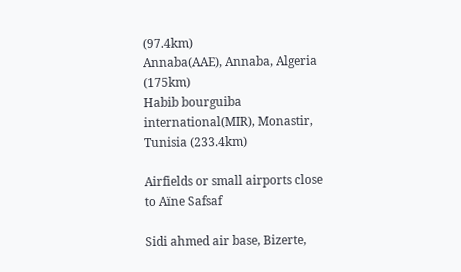(97.4km)
Annaba(AAE), Annaba, Algeria (175km)
Habib bourguiba international(MIR), Monastir, Tunisia (233.4km)

Airfields or small airports close to Aïne Safsaf

Sidi ahmed air base, Bizerte,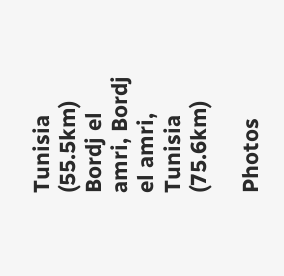Tunisia (55.5km)
Bordj el amri, Bordj el amri, Tunisia (75.6km)

Photos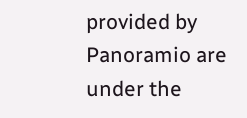provided by Panoramio are under the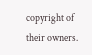copyright of their owners.